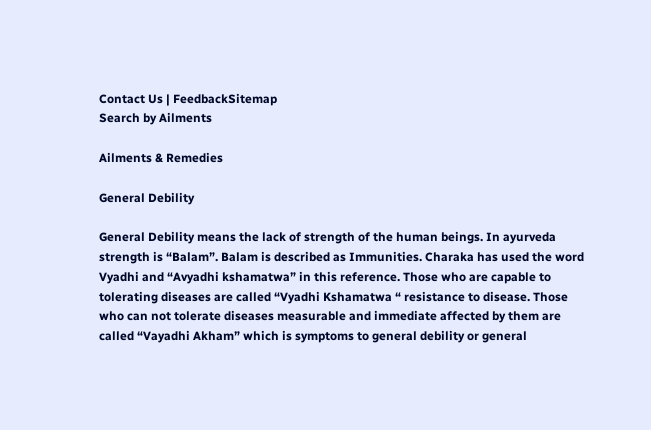Contact Us | FeedbackSitemap
Search by Ailments

Ailments & Remedies

General Debility

General Debility means the lack of strength of the human beings. In ayurveda strength is “Balam”. Balam is described as Immunities. Charaka has used the word Vyadhi and “Avyadhi kshamatwa” in this reference. Those who are capable to tolerating diseases are called “Vyadhi Kshamatwa “ resistance to disease. Those who can not tolerate diseases measurable and immediate affected by them are called “Vayadhi Akham” which is symptoms to general debility or general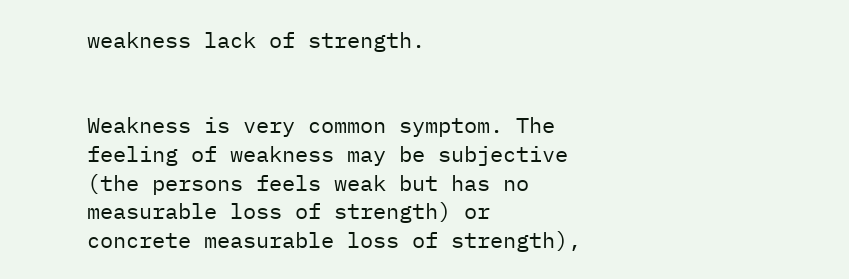weakness lack of strength.


Weakness is very common symptom. The feeling of weakness may be subjective (the persons feels weak but has no measurable loss of strength) or concrete measurable loss of strength),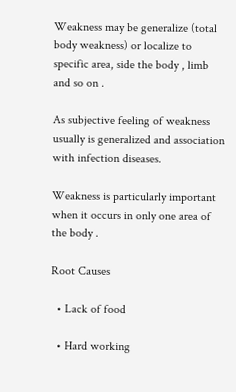Weakness may be generalize (total body weakness) or localize to specific area, side the body , limb and so on .

As subjective feeling of weakness usually is generalized and association with infection diseases.

Weakness is particularly important when it occurs in only one area of the body .

Root Causes

  • Lack of food

  • Hard working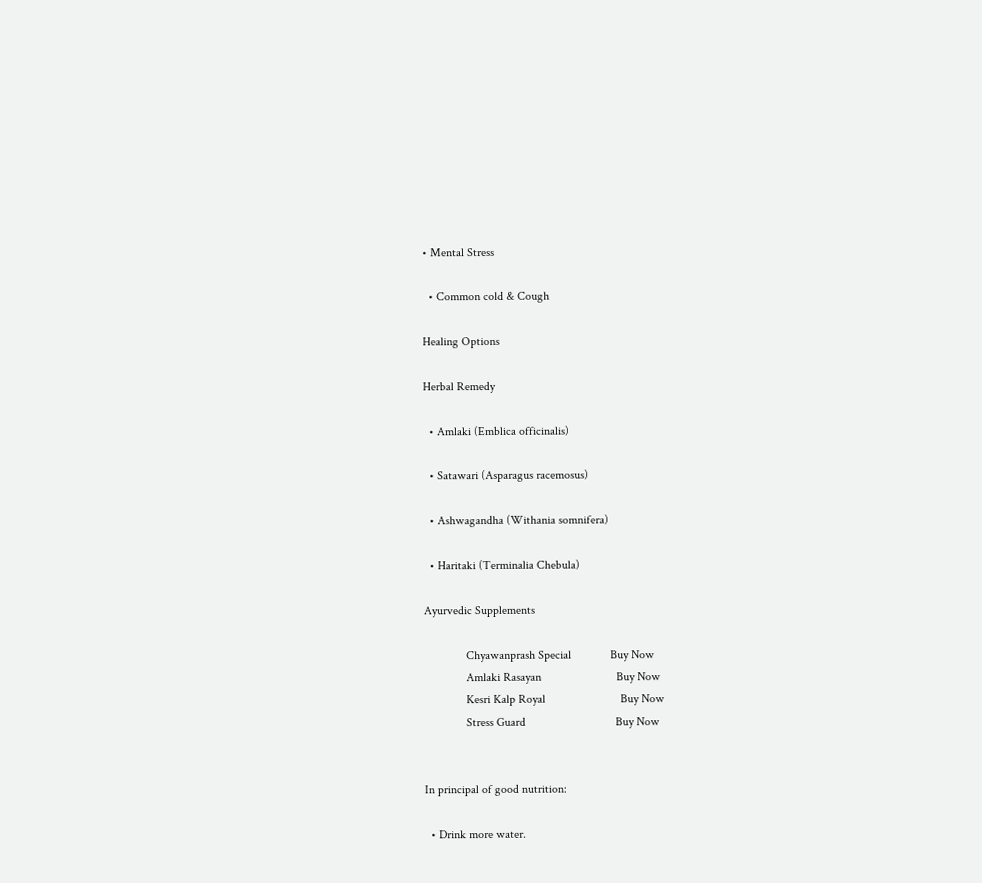• Mental Stress

  • Common cold & Cough

Healing Options

Herbal Remedy

  • Amlaki (Emblica officinalis)

  • Satawari (Asparagus racemosus)

  • Ashwagandha (Withania somnifera)

  • Haritaki (Terminalia Chebula)

Ayurvedic Supplements

              Chyawanprash Special             Buy Now
              Amlaki Rasayan                         Buy Now
              Kesri Kalp Royal                         Buy Now
              Stress Guard                              Buy Now


In principal of good nutrition:

  • Drink more water.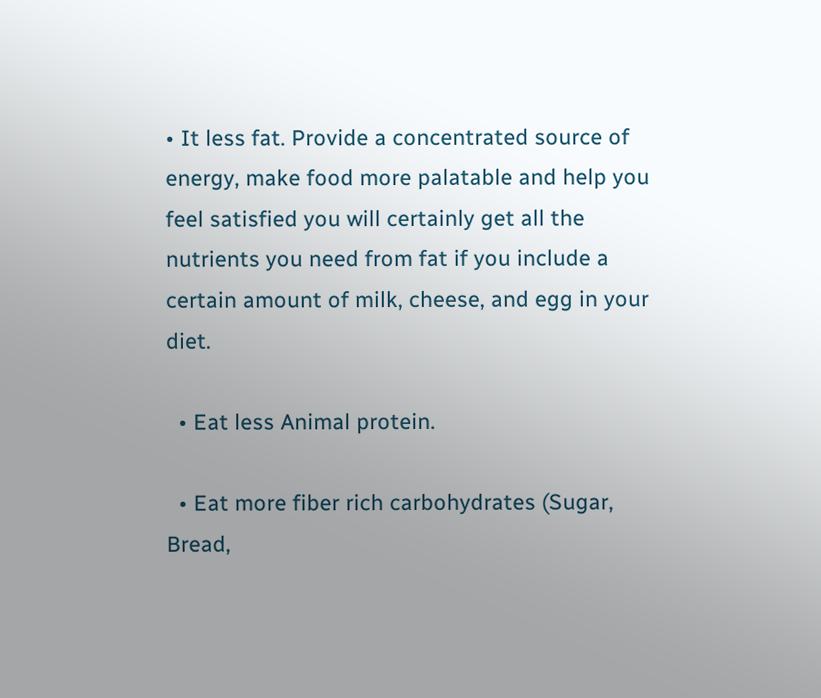• It less fat. Provide a concentrated source of energy, make food more palatable and help you feel satisfied you will certainly get all the nutrients you need from fat if you include a certain amount of milk, cheese, and egg in your diet.

  • Eat less Animal protein.

  • Eat more fiber rich carbohydrates (Sugar, Bread,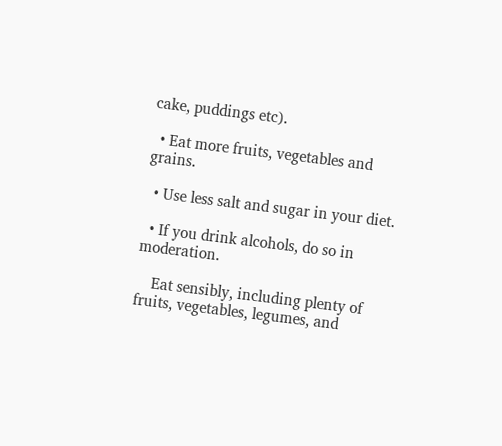cake, puddings etc).

  • Eat more fruits, vegetables and grains.

  • Use less salt and sugar in your diet.

  • If you drink alcohols, do so in moderation.

    Eat sensibly, including plenty of fruits, vegetables, legumes, and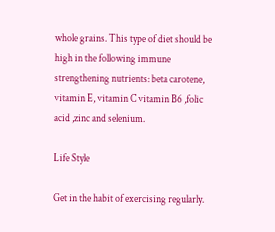whole grains. This type of diet should be high in the following immune strengthening nutrients: beta carotene, vitamin E, vitamin C vitamin B6 ,folic acid ,zinc and selenium.

Life Style

Get in the habit of exercising regularly.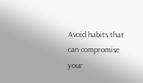Avoid habits that can compromise your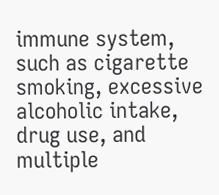immune system, such as cigarette smoking, excessive alcoholic intake, drug use, and multiple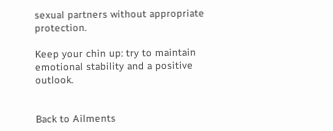sexual partners without appropriate protection.

Keep your chin up: try to maintain emotional stability and a positive outlook.


Back to Ailments